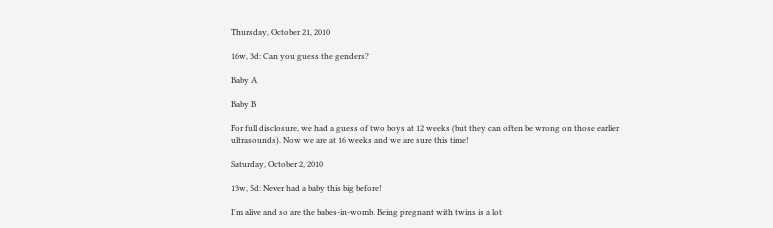Thursday, October 21, 2010

16w, 3d: Can you guess the genders?

Baby A

Baby B

For full disclosure, we had a guess of two boys at 12 weeks (but they can often be wrong on those earlier ultrasounds). Now we are at 16 weeks and we are sure this time!

Saturday, October 2, 2010

13w, 5d: Never had a baby this big before!

I'm alive and so are the babes-in-womb. Being pregnant with twins is a lot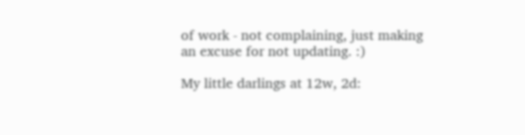of work - not complaining, just making an excuse for not updating. :)

My little darlings at 12w, 2d: